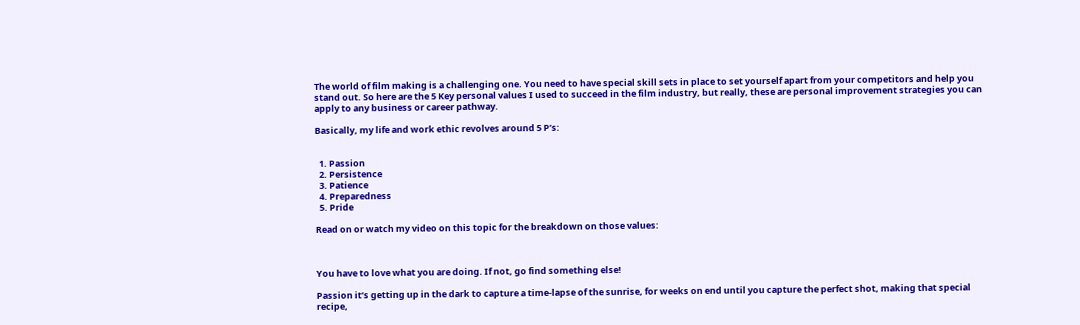The world of film making is a challenging one. You need to have special skill sets in place to set yourself apart from your competitors and help you stand out. So here are the 5 Key personal values I used to succeed in the film industry, but really, these are personal improvement strategies you can apply to any business or career pathway.

Basically, my life and work ethic revolves around 5 P’s:


  1. Passion
  2. Persistence
  3. Patience
  4. Preparedness
  5. Pride

Read on or watch my video on this topic for the breakdown on those values:



You have to love what you are doing. If not, go find something else!

Passion it’s getting up in the dark to capture a time-lapse of the sunrise, for weeks on end until you capture the perfect shot, making that special recipe,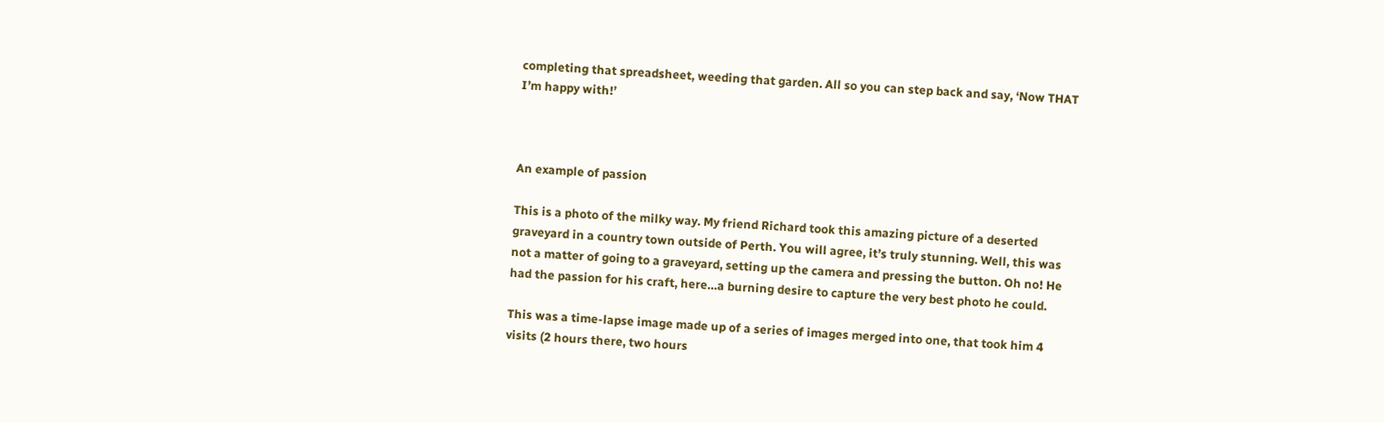completing that spreadsheet, weeding that garden. All so you can step back and say, ‘Now THAT I’m happy with!’



An example of passion

This is a photo of the milky way. My friend Richard took this amazing picture of a deserted graveyard in a country town outside of Perth. You will agree, it’s truly stunning. Well, this was not a matter of going to a graveyard, setting up the camera and pressing the button. Oh no! He had the passion for his craft, here…a burning desire to capture the very best photo he could.

This was a time-lapse image made up of a series of images merged into one, that took him 4 visits (2 hours there, two hours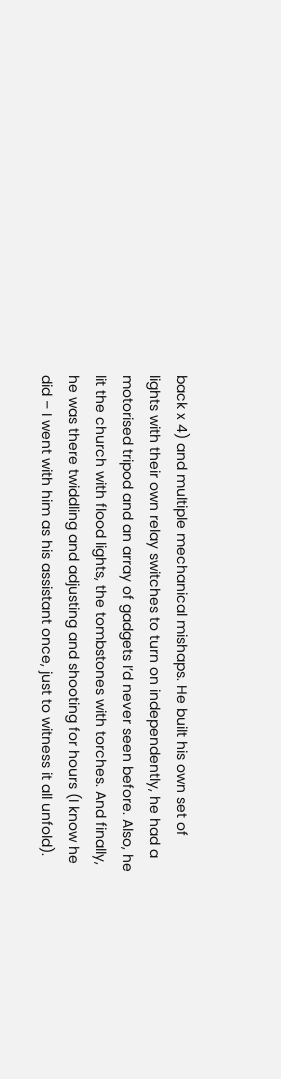back x 4) and multiple mechanical mishaps. He built his own set of lights with their own relay switches to turn on independently, he had a motorised tripod and an array of gadgets I’d never seen before. Also, he lit the church with flood lights, the tombstones with torches. And finally, he was there twiddling and adjusting and shooting for hours (I know he did – I went with him as his assistant once, just to witness it all unfold).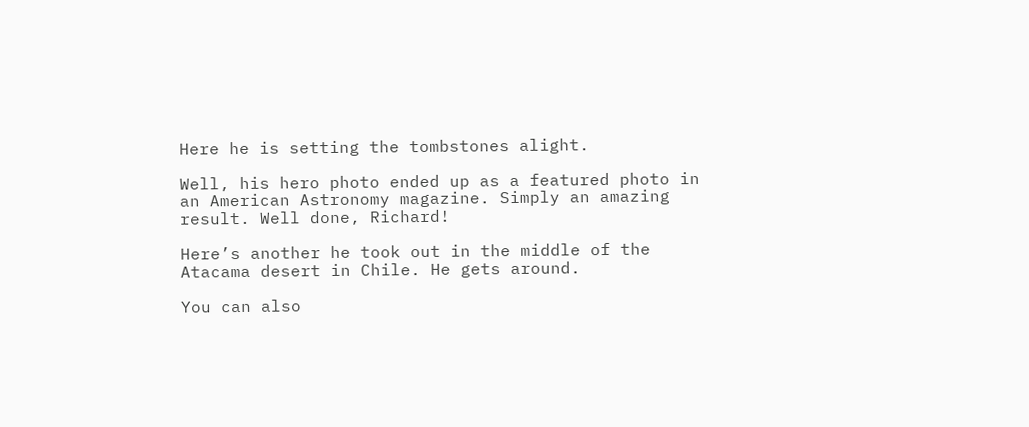Here he is setting the tombstones alight.

Well, his hero photo ended up as a featured photo in an American Astronomy magazine. Simply an amazing result. Well done, Richard!

Here’s another he took out in the middle of the Atacama desert in Chile. He gets around.

You can also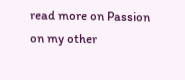read more on Passion on my other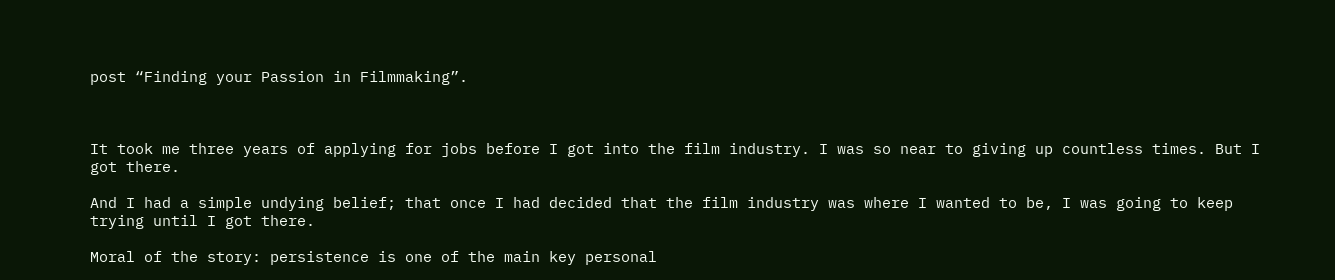post “Finding your Passion in Filmmaking”.



It took me three years of applying for jobs before I got into the film industry. I was so near to giving up countless times. But I got there.

And I had a simple undying belief; that once I had decided that the film industry was where I wanted to be, I was going to keep trying until I got there.

Moral of the story: persistence is one of the main key personal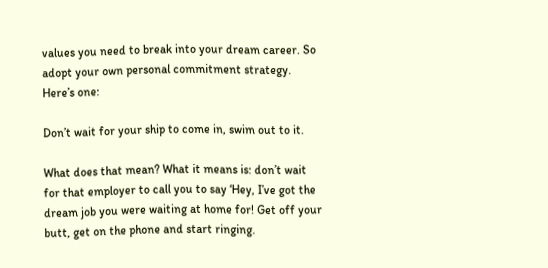values you need to break into your dream career. So adopt your own personal commitment strategy. Here’s one:

Don’t wait for your ship to come in, swim out to it.

What does that mean? What it means is: don’t wait for that employer to call you to say ‘Hey, I’ve got the dream job you were waiting at home for! Get off your butt, get on the phone and start ringing.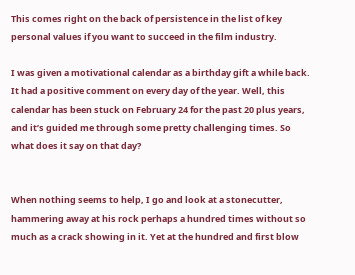This comes right on the back of persistence in the list of key personal values if you want to succeed in the film industry.

I was given a motivational calendar as a birthday gift a while back. It had a positive comment on every day of the year. Well, this calendar has been stuck on February 24 for the past 20 plus years, and it’s guided me through some pretty challenging times. So what does it say on that day?


When nothing seems to help, I go and look at a stonecutter, hammering away at his rock perhaps a hundred times without so much as a crack showing in it. Yet at the hundred and first blow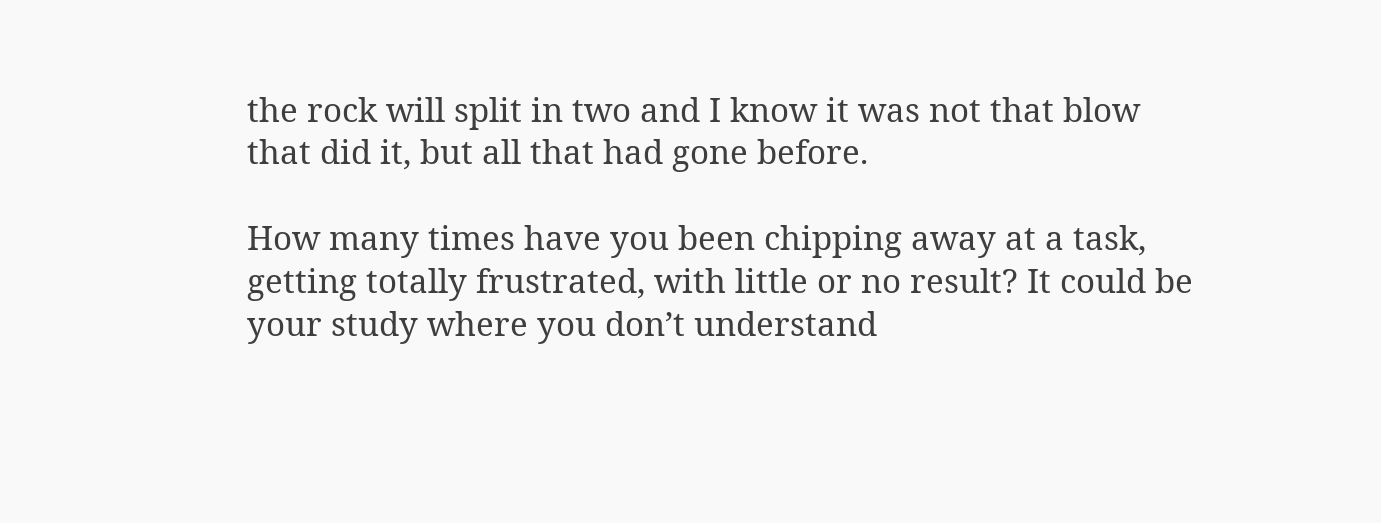the rock will split in two and I know it was not that blow that did it, but all that had gone before.

How many times have you been chipping away at a task, getting totally frustrated, with little or no result? It could be your study where you don’t understand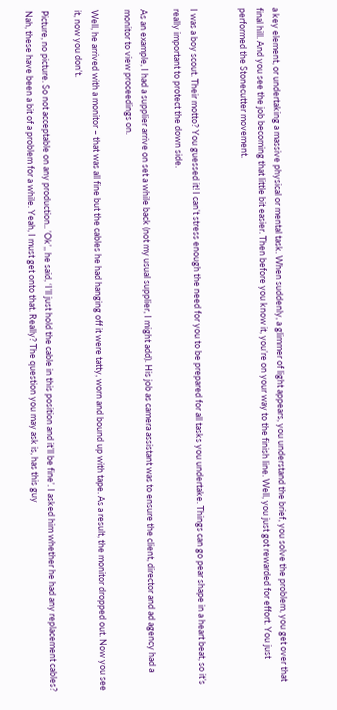a key element, or undertaking a massive physical or mental task. When suddenly, a glimmer of light appears, you understand the brief, you solve the problem, you get over that final hill. And you see the job becoming that little bit easier. Then before you know it, you’re on your way to the finish line. Well, you just got rewarded for effort. You just performed the Stonecutter movement.


I was a boy scout. Their motto? You guessed it! I can’t stress enough the need for you to be prepared for all tasks you undertake. Things can go pear shape in a heart beat, so it’s really important to protect the down side.

As an example, I had a supplier arrive on set a while back (not my usual supplier, I might add). His job as camera assistant was to ensure the client, director and ad agency had a monitor to view proceedings on.

Well, he arrived with a monitor – that was all fine but the cables he had hanging off it were tatty, worn and bound up with tape. As a result, the monitor dropped out. Now you see it, now you don’t.

Picture, no picture. So not acceptable on any production.. ’Ok’,, he said, ‘I’ll just hold the cable in this position and it’ll be fine’. I asked him whether he had any replacement cables? Nah, these have been a bit of a problem for a while. Yeah, I must get onto that. Really? The question you may ask is, has this guy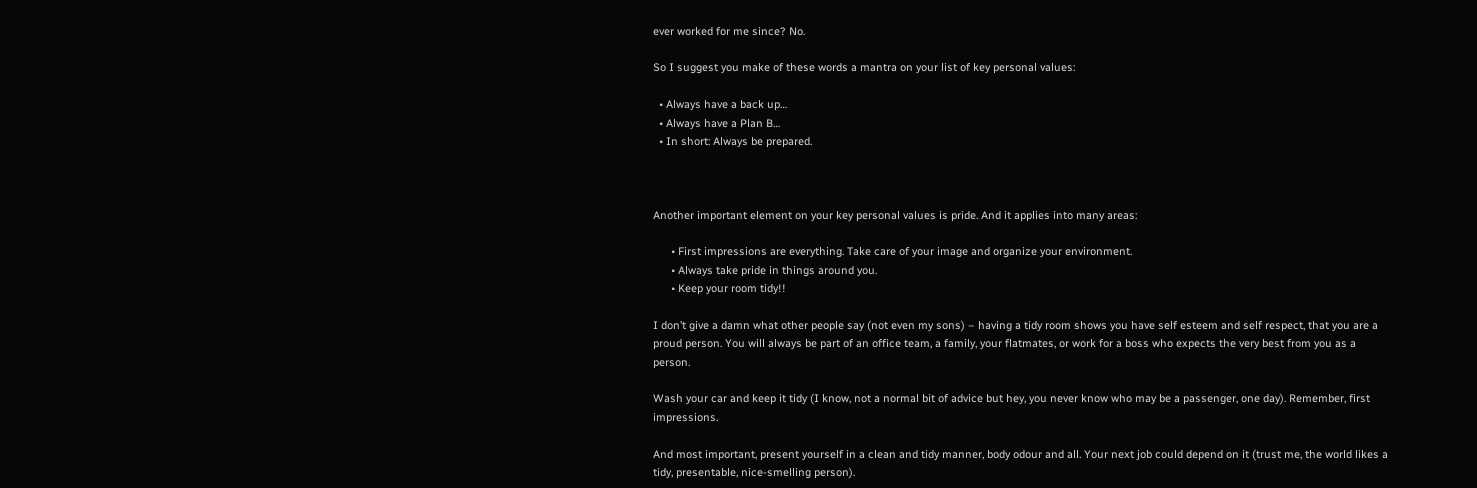ever worked for me since? No.

So I suggest you make of these words a mantra on your list of key personal values:

  • Always have a back up…
  • Always have a Plan B…
  • In short: Always be prepared.



Another important element on your key personal values is pride. And it applies into many areas:

      • First impressions are everything. Take care of your image and organize your environment.
      • Always take pride in things around you.
      • Keep your room tidy!!

I don’t give a damn what other people say (not even my sons) – having a tidy room shows you have self esteem and self respect, that you are a proud person. You will always be part of an office team, a family, your flatmates, or work for a boss who expects the very best from you as a person.

Wash your car and keep it tidy (I know, not a normal bit of advice but hey, you never know who may be a passenger, one day). Remember, first impressions.

And most important, present yourself in a clean and tidy manner, body odour and all. Your next job could depend on it (trust me, the world likes a tidy, presentable, nice-smelling person).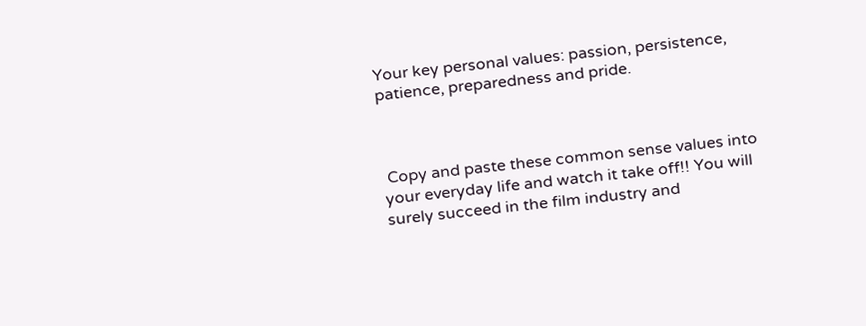Your key personal values: passion, persistence, patience, preparedness and pride.



 Copy and paste these common sense values into your everyday life and watch it take off!! You will surely succeed in the film industry and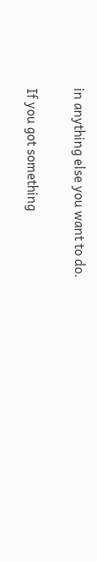in anything else you want to do.

If you got something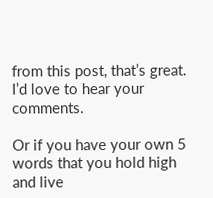from this post, that’s great. I’d love to hear your comments.

Or if you have your own 5 words that you hold high and live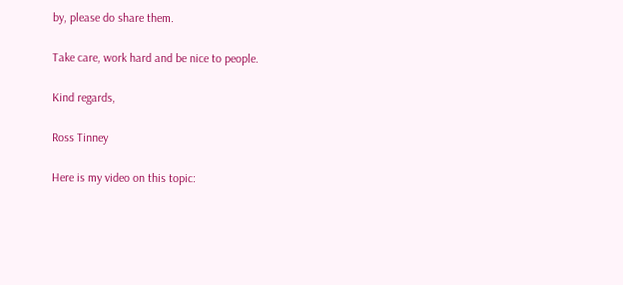by, please do share them.

Take care, work hard and be nice to people.

Kind regards,

Ross Tinney

Here is my video on this topic: